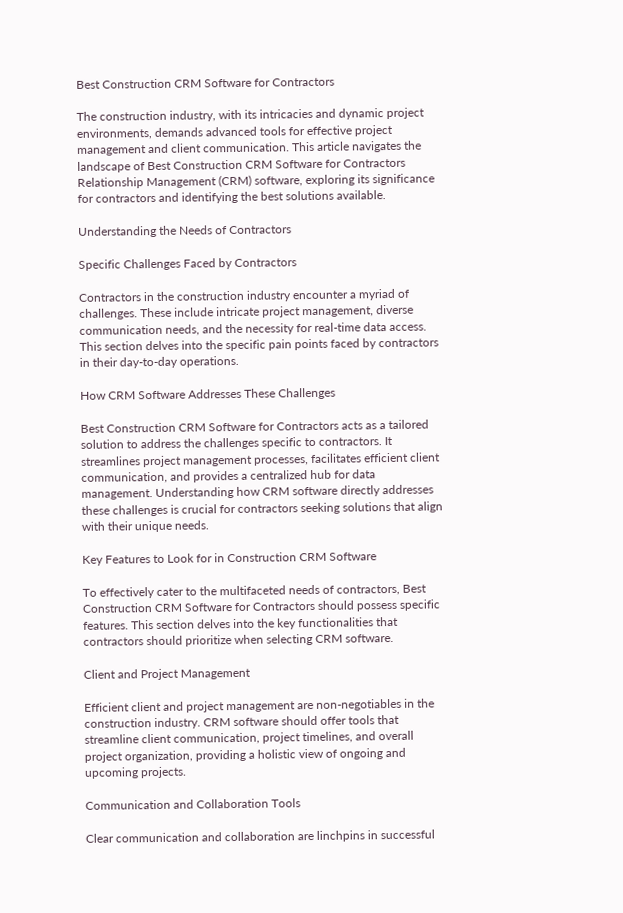Best Construction CRM Software for Contractors

The construction industry, with its intricacies and dynamic project environments, demands advanced tools for effective project management and client communication. This article navigates the landscape of Best Construction CRM Software for Contractors Relationship Management (CRM) software, exploring its significance for contractors and identifying the best solutions available.

Understanding the Needs of Contractors

Specific Challenges Faced by Contractors

Contractors in the construction industry encounter a myriad of challenges. These include intricate project management, diverse communication needs, and the necessity for real-time data access. This section delves into the specific pain points faced by contractors in their day-to-day operations.

How CRM Software Addresses These Challenges

Best Construction CRM Software for Contractors acts as a tailored solution to address the challenges specific to contractors. It streamlines project management processes, facilitates efficient client communication, and provides a centralized hub for data management. Understanding how CRM software directly addresses these challenges is crucial for contractors seeking solutions that align with their unique needs.

Key Features to Look for in Construction CRM Software

To effectively cater to the multifaceted needs of contractors, Best Construction CRM Software for Contractors should possess specific features. This section delves into the key functionalities that contractors should prioritize when selecting CRM software.

Client and Project Management

Efficient client and project management are non-negotiables in the construction industry. CRM software should offer tools that streamline client communication, project timelines, and overall project organization, providing a holistic view of ongoing and upcoming projects.

Communication and Collaboration Tools

Clear communication and collaboration are linchpins in successful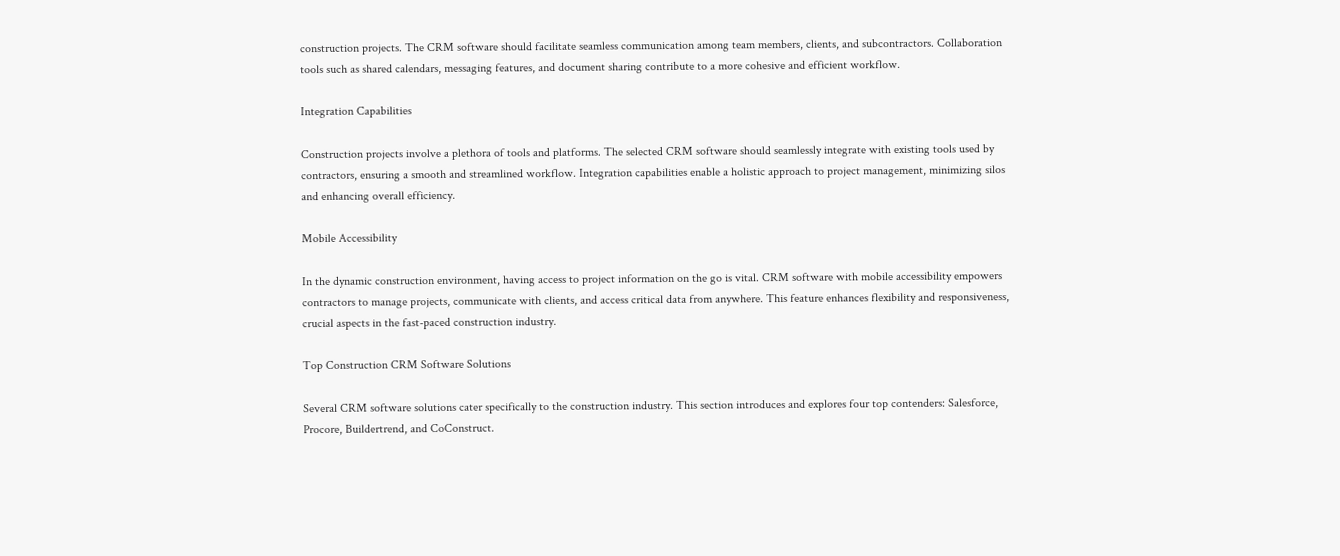construction projects. The CRM software should facilitate seamless communication among team members, clients, and subcontractors. Collaboration tools such as shared calendars, messaging features, and document sharing contribute to a more cohesive and efficient workflow.

Integration Capabilities

Construction projects involve a plethora of tools and platforms. The selected CRM software should seamlessly integrate with existing tools used by contractors, ensuring a smooth and streamlined workflow. Integration capabilities enable a holistic approach to project management, minimizing silos and enhancing overall efficiency.

Mobile Accessibility

In the dynamic construction environment, having access to project information on the go is vital. CRM software with mobile accessibility empowers contractors to manage projects, communicate with clients, and access critical data from anywhere. This feature enhances flexibility and responsiveness, crucial aspects in the fast-paced construction industry.

Top Construction CRM Software Solutions

Several CRM software solutions cater specifically to the construction industry. This section introduces and explores four top contenders: Salesforce, Procore, Buildertrend, and CoConstruct.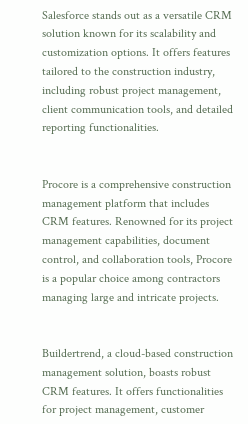Salesforce stands out as a versatile CRM solution known for its scalability and customization options. It offers features tailored to the construction industry, including robust project management, client communication tools, and detailed reporting functionalities.


Procore is a comprehensive construction management platform that includes CRM features. Renowned for its project management capabilities, document control, and collaboration tools, Procore is a popular choice among contractors managing large and intricate projects.


Buildertrend, a cloud-based construction management solution, boasts robust CRM features. It offers functionalities for project management, customer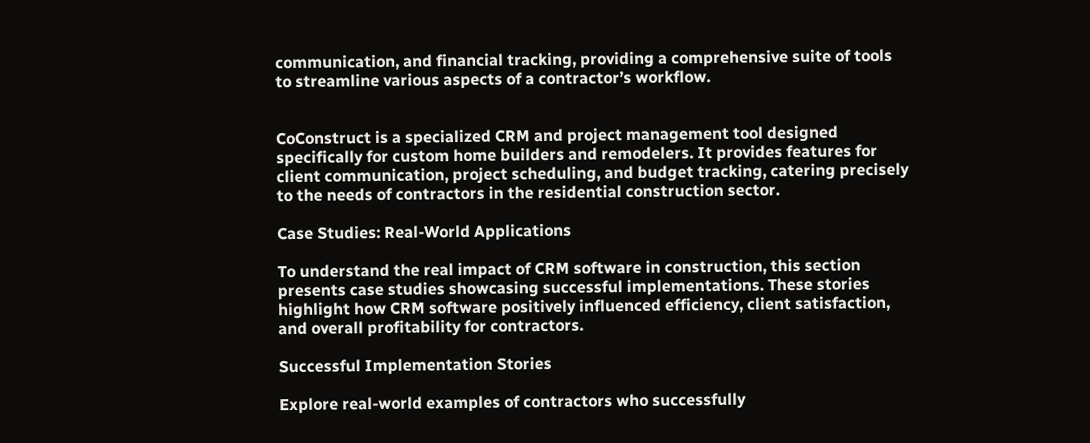communication, and financial tracking, providing a comprehensive suite of tools to streamline various aspects of a contractor’s workflow.


CoConstruct is a specialized CRM and project management tool designed specifically for custom home builders and remodelers. It provides features for client communication, project scheduling, and budget tracking, catering precisely to the needs of contractors in the residential construction sector.

Case Studies: Real-World Applications

To understand the real impact of CRM software in construction, this section presents case studies showcasing successful implementations. These stories highlight how CRM software positively influenced efficiency, client satisfaction, and overall profitability for contractors.

Successful Implementation Stories

Explore real-world examples of contractors who successfully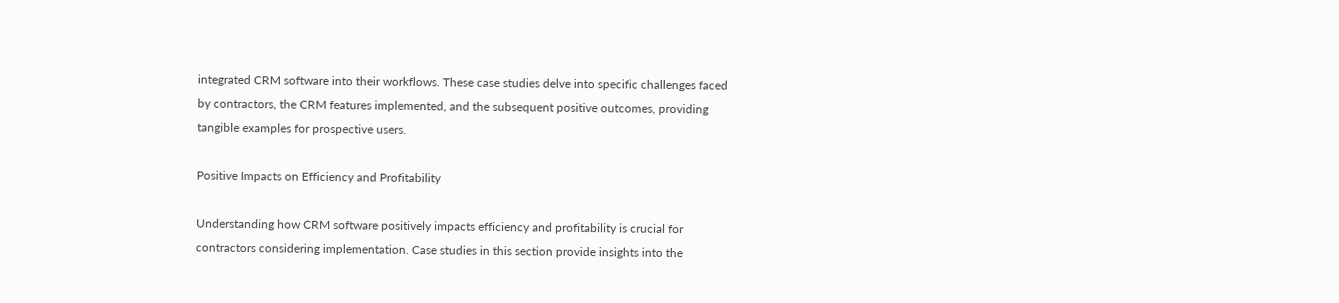integrated CRM software into their workflows. These case studies delve into specific challenges faced by contractors, the CRM features implemented, and the subsequent positive outcomes, providing tangible examples for prospective users.

Positive Impacts on Efficiency and Profitability

Understanding how CRM software positively impacts efficiency and profitability is crucial for contractors considering implementation. Case studies in this section provide insights into the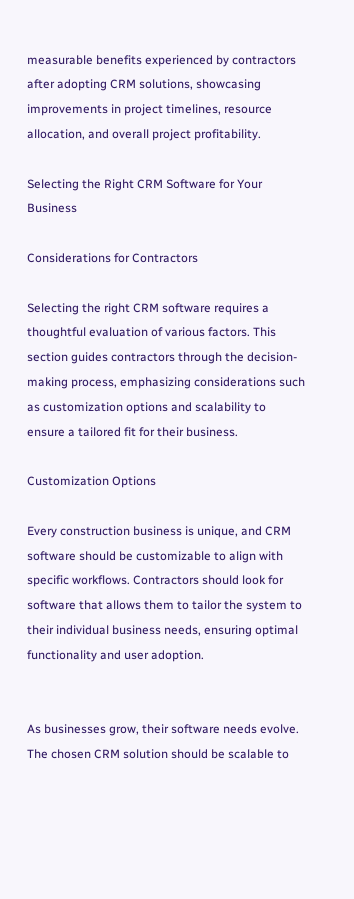measurable benefits experienced by contractors after adopting CRM solutions, showcasing improvements in project timelines, resource allocation, and overall project profitability.

Selecting the Right CRM Software for Your Business

Considerations for Contractors

Selecting the right CRM software requires a thoughtful evaluation of various factors. This section guides contractors through the decision-making process, emphasizing considerations such as customization options and scalability to ensure a tailored fit for their business.

Customization Options

Every construction business is unique, and CRM software should be customizable to align with specific workflows. Contractors should look for software that allows them to tailor the system to their individual business needs, ensuring optimal functionality and user adoption.


As businesses grow, their software needs evolve. The chosen CRM solution should be scalable to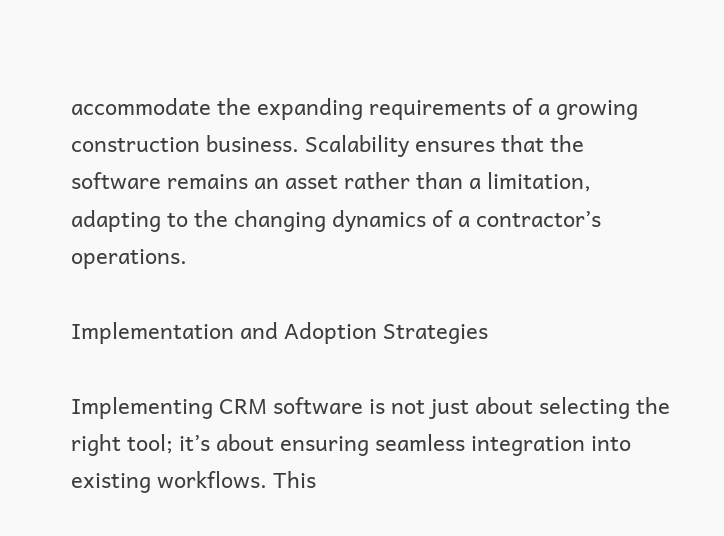accommodate the expanding requirements of a growing construction business. Scalability ensures that the software remains an asset rather than a limitation, adapting to the changing dynamics of a contractor’s operations.

Implementation and Adoption Strategies

Implementing CRM software is not just about selecting the right tool; it’s about ensuring seamless integration into existing workflows. This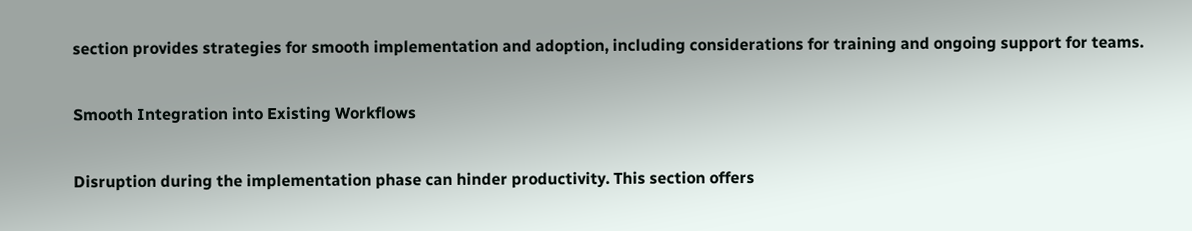section provides strategies for smooth implementation and adoption, including considerations for training and ongoing support for teams.

Smooth Integration into Existing Workflows

Disruption during the implementation phase can hinder productivity. This section offers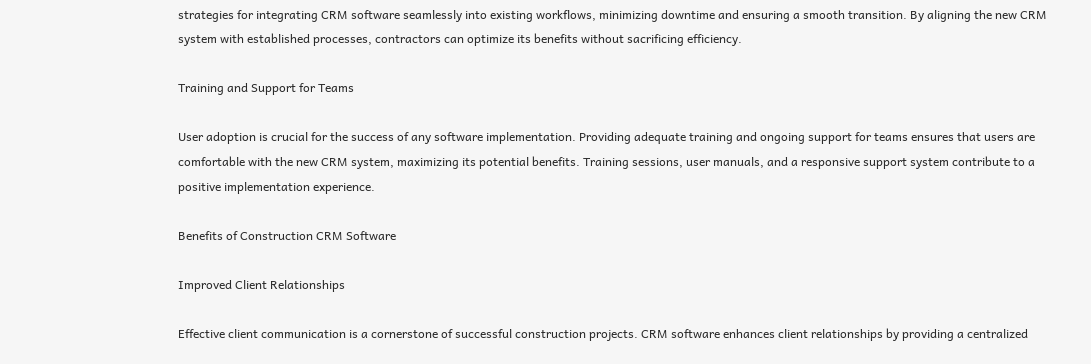strategies for integrating CRM software seamlessly into existing workflows, minimizing downtime and ensuring a smooth transition. By aligning the new CRM system with established processes, contractors can optimize its benefits without sacrificing efficiency.

Training and Support for Teams

User adoption is crucial for the success of any software implementation. Providing adequate training and ongoing support for teams ensures that users are comfortable with the new CRM system, maximizing its potential benefits. Training sessions, user manuals, and a responsive support system contribute to a positive implementation experience.

Benefits of Construction CRM Software

Improved Client Relationships

Effective client communication is a cornerstone of successful construction projects. CRM software enhances client relationships by providing a centralized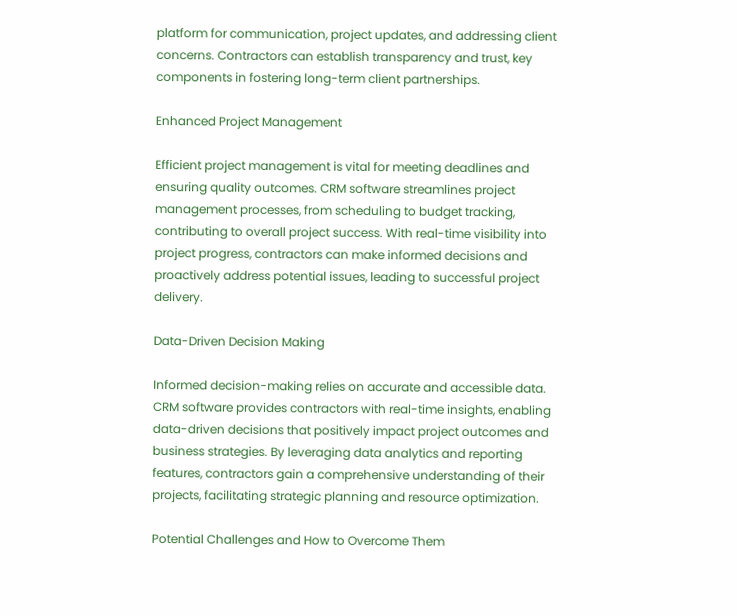platform for communication, project updates, and addressing client concerns. Contractors can establish transparency and trust, key components in fostering long-term client partnerships.

Enhanced Project Management

Efficient project management is vital for meeting deadlines and ensuring quality outcomes. CRM software streamlines project management processes, from scheduling to budget tracking, contributing to overall project success. With real-time visibility into project progress, contractors can make informed decisions and proactively address potential issues, leading to successful project delivery.

Data-Driven Decision Making

Informed decision-making relies on accurate and accessible data. CRM software provides contractors with real-time insights, enabling data-driven decisions that positively impact project outcomes and business strategies. By leveraging data analytics and reporting features, contractors gain a comprehensive understanding of their projects, facilitating strategic planning and resource optimization.

Potential Challenges and How to Overcome Them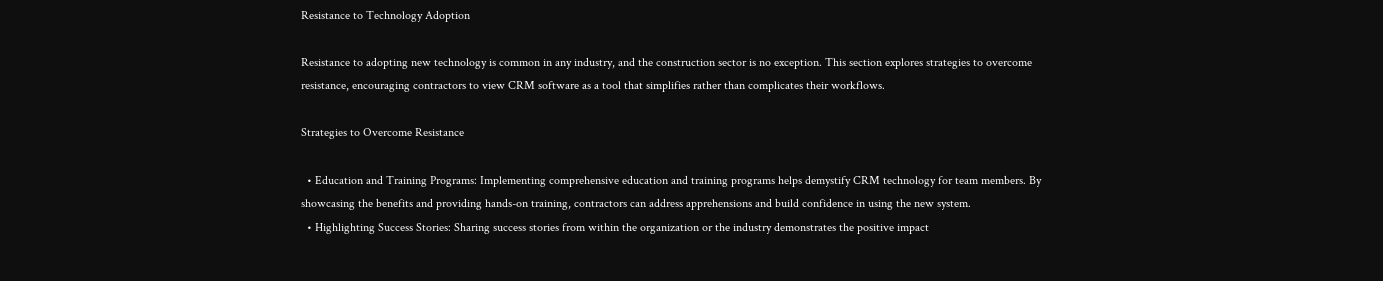Resistance to Technology Adoption

Resistance to adopting new technology is common in any industry, and the construction sector is no exception. This section explores strategies to overcome resistance, encouraging contractors to view CRM software as a tool that simplifies rather than complicates their workflows.

Strategies to Overcome Resistance

  • Education and Training Programs: Implementing comprehensive education and training programs helps demystify CRM technology for team members. By showcasing the benefits and providing hands-on training, contractors can address apprehensions and build confidence in using the new system.
  • Highlighting Success Stories: Sharing success stories from within the organization or the industry demonstrates the positive impact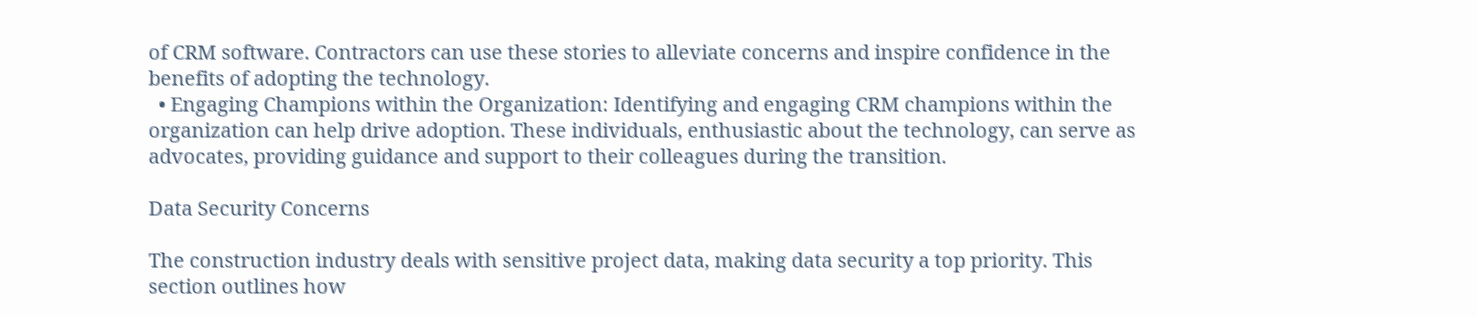of CRM software. Contractors can use these stories to alleviate concerns and inspire confidence in the benefits of adopting the technology.
  • Engaging Champions within the Organization: Identifying and engaging CRM champions within the organization can help drive adoption. These individuals, enthusiastic about the technology, can serve as advocates, providing guidance and support to their colleagues during the transition.

Data Security Concerns

The construction industry deals with sensitive project data, making data security a top priority. This section outlines how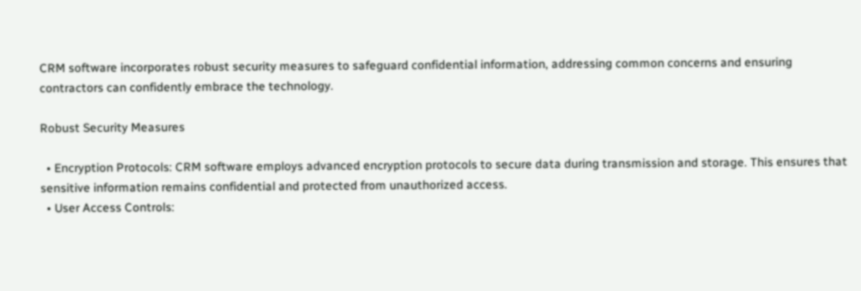CRM software incorporates robust security measures to safeguard confidential information, addressing common concerns and ensuring contractors can confidently embrace the technology.

Robust Security Measures

  • Encryption Protocols: CRM software employs advanced encryption protocols to secure data during transmission and storage. This ensures that sensitive information remains confidential and protected from unauthorized access.
  • User Access Controls: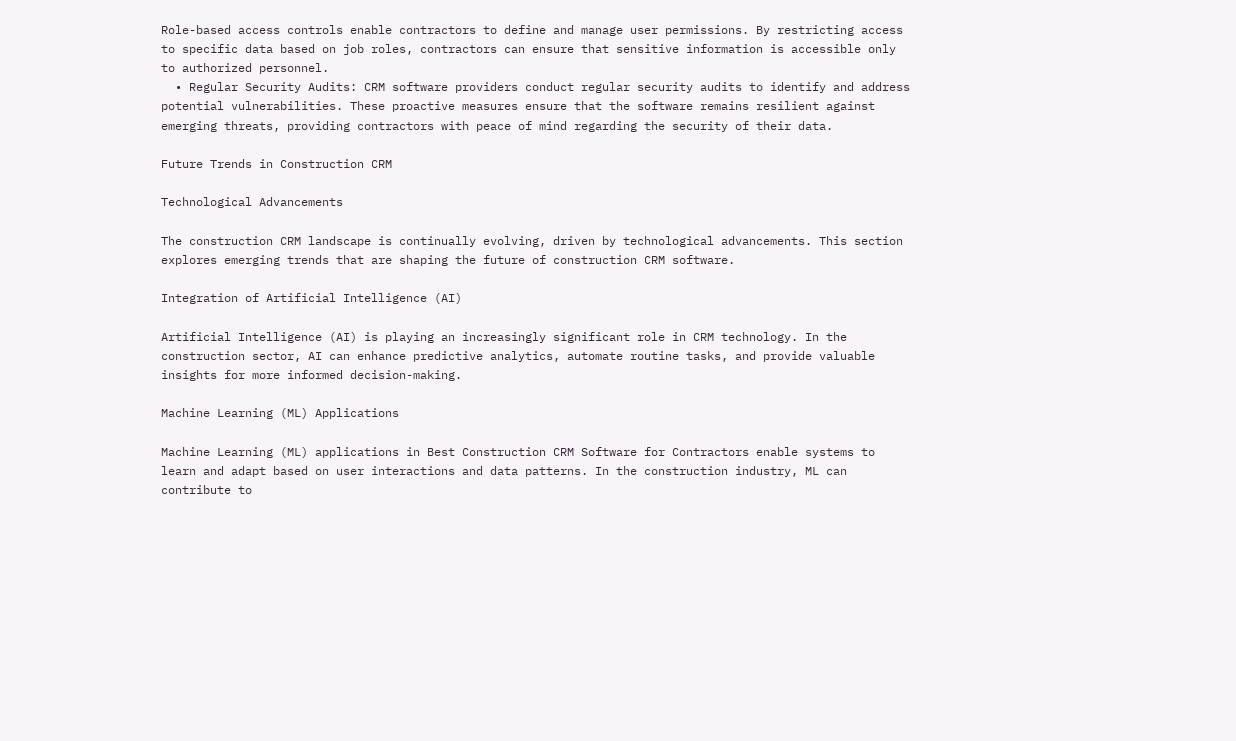Role-based access controls enable contractors to define and manage user permissions. By restricting access to specific data based on job roles, contractors can ensure that sensitive information is accessible only to authorized personnel.
  • Regular Security Audits: CRM software providers conduct regular security audits to identify and address potential vulnerabilities. These proactive measures ensure that the software remains resilient against emerging threats, providing contractors with peace of mind regarding the security of their data.

Future Trends in Construction CRM

Technological Advancements

The construction CRM landscape is continually evolving, driven by technological advancements. This section explores emerging trends that are shaping the future of construction CRM software.

Integration of Artificial Intelligence (AI)

Artificial Intelligence (AI) is playing an increasingly significant role in CRM technology. In the construction sector, AI can enhance predictive analytics, automate routine tasks, and provide valuable insights for more informed decision-making.

Machine Learning (ML) Applications

Machine Learning (ML) applications in Best Construction CRM Software for Contractors enable systems to learn and adapt based on user interactions and data patterns. In the construction industry, ML can contribute to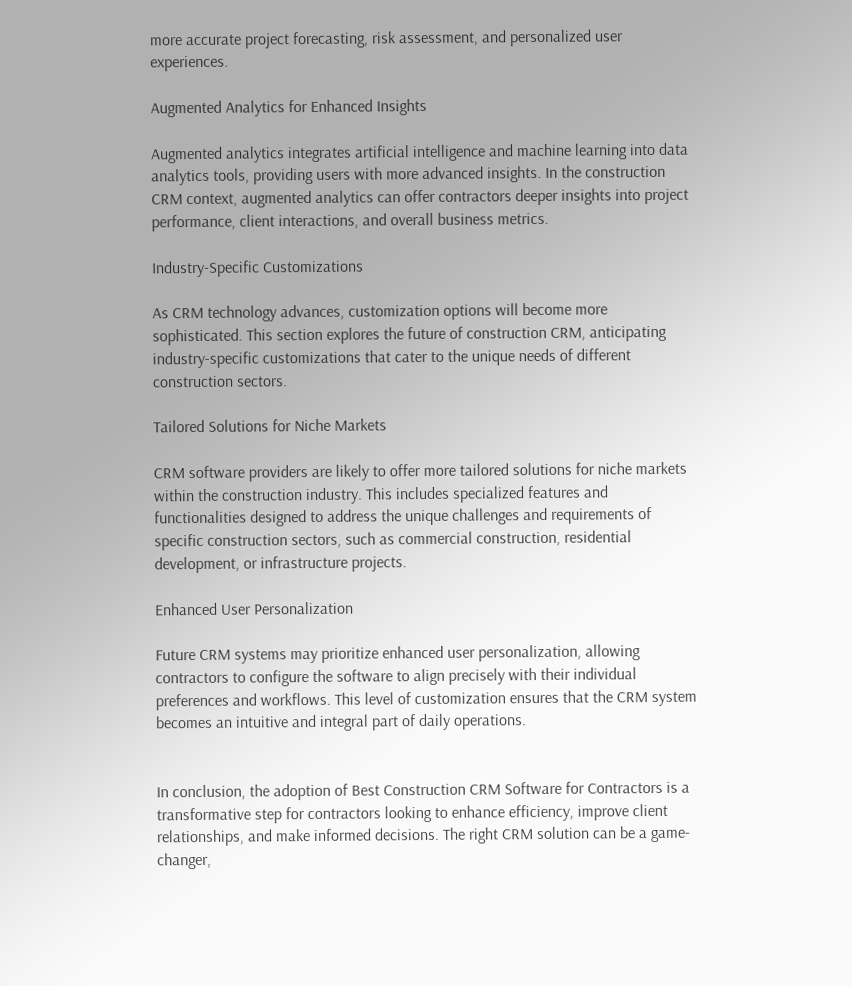more accurate project forecasting, risk assessment, and personalized user experiences.

Augmented Analytics for Enhanced Insights

Augmented analytics integrates artificial intelligence and machine learning into data analytics tools, providing users with more advanced insights. In the construction CRM context, augmented analytics can offer contractors deeper insights into project performance, client interactions, and overall business metrics.

Industry-Specific Customizations

As CRM technology advances, customization options will become more sophisticated. This section explores the future of construction CRM, anticipating industry-specific customizations that cater to the unique needs of different construction sectors.

Tailored Solutions for Niche Markets

CRM software providers are likely to offer more tailored solutions for niche markets within the construction industry. This includes specialized features and functionalities designed to address the unique challenges and requirements of specific construction sectors, such as commercial construction, residential development, or infrastructure projects.

Enhanced User Personalization

Future CRM systems may prioritize enhanced user personalization, allowing contractors to configure the software to align precisely with their individual preferences and workflows. This level of customization ensures that the CRM system becomes an intuitive and integral part of daily operations.


In conclusion, the adoption of Best Construction CRM Software for Contractors is a transformative step for contractors looking to enhance efficiency, improve client relationships, and make informed decisions. The right CRM solution can be a game-changer,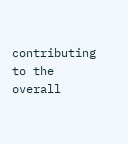contributing to the overall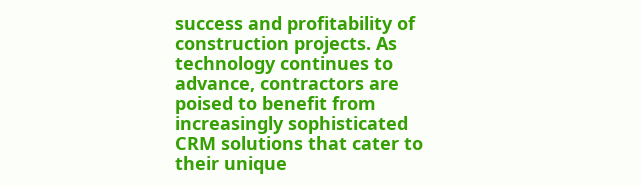success and profitability of construction projects. As technology continues to advance, contractors are poised to benefit from increasingly sophisticated CRM solutions that cater to their unique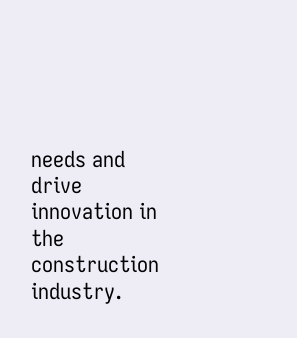needs and drive innovation in the construction industry.